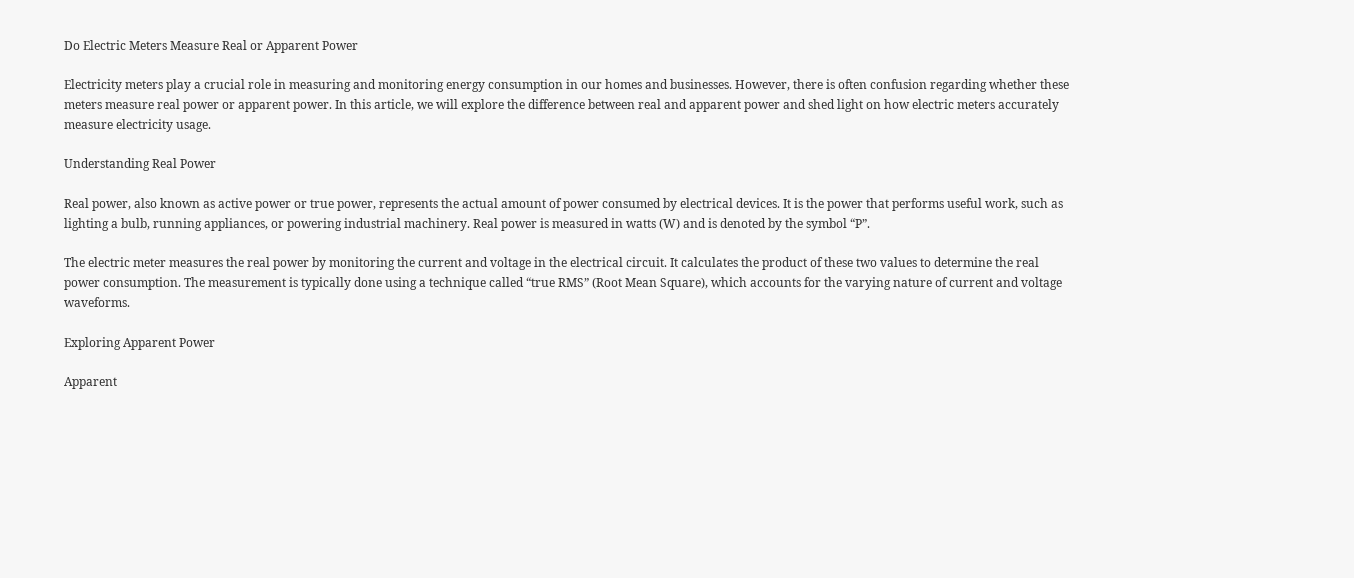Do Electric Meters Measure Real or Apparent Power

Electricity meters play a crucial role in measuring and monitoring energy consumption in our homes and businesses. However, there is often confusion regarding whether these meters measure real power or apparent power. In this article, we will explore the difference between real and apparent power and shed light on how electric meters accurately measure electricity usage.

Understanding Real Power

Real power, also known as active power or true power, represents the actual amount of power consumed by electrical devices. It is the power that performs useful work, such as lighting a bulb, running appliances, or powering industrial machinery. Real power is measured in watts (W) and is denoted by the symbol “P”.

The electric meter measures the real power by monitoring the current and voltage in the electrical circuit. It calculates the product of these two values to determine the real power consumption. The measurement is typically done using a technique called “true RMS” (Root Mean Square), which accounts for the varying nature of current and voltage waveforms.

Exploring Apparent Power

Apparent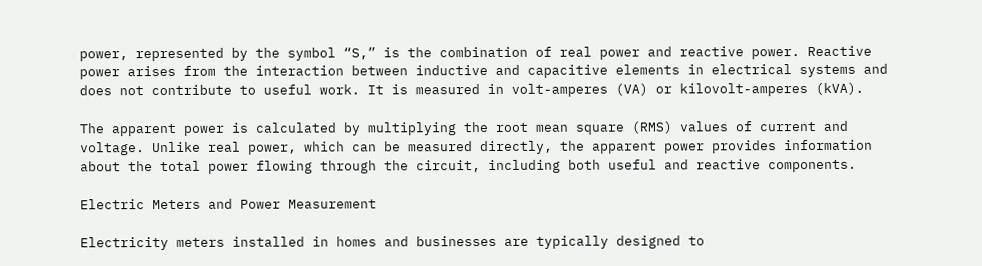power, represented by the symbol “S,” is the combination of real power and reactive power. Reactive power arises from the interaction between inductive and capacitive elements in electrical systems and does not contribute to useful work. It is measured in volt-amperes (VA) or kilovolt-amperes (kVA).

The apparent power is calculated by multiplying the root mean square (RMS) values of current and voltage. Unlike real power, which can be measured directly, the apparent power provides information about the total power flowing through the circuit, including both useful and reactive components.

Electric Meters and Power Measurement

Electricity meters installed in homes and businesses are typically designed to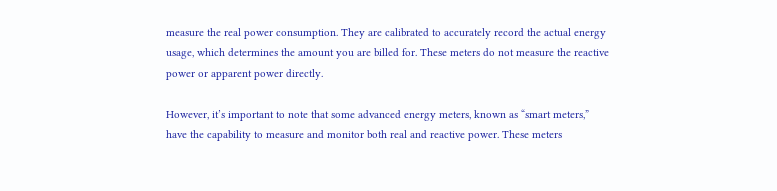measure the real power consumption. They are calibrated to accurately record the actual energy usage, which determines the amount you are billed for. These meters do not measure the reactive power or apparent power directly.

However, it’s important to note that some advanced energy meters, known as “smart meters,” have the capability to measure and monitor both real and reactive power. These meters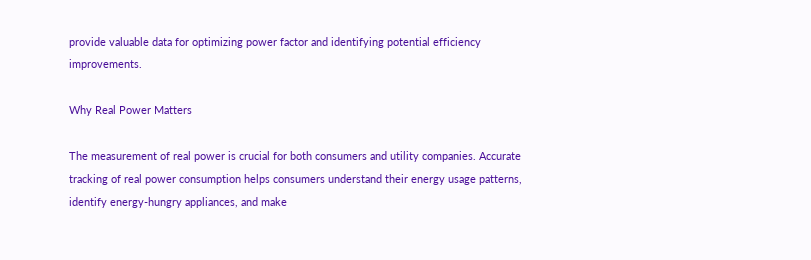provide valuable data for optimizing power factor and identifying potential efficiency improvements.

Why Real Power Matters

The measurement of real power is crucial for both consumers and utility companies. Accurate tracking of real power consumption helps consumers understand their energy usage patterns, identify energy-hungry appliances, and make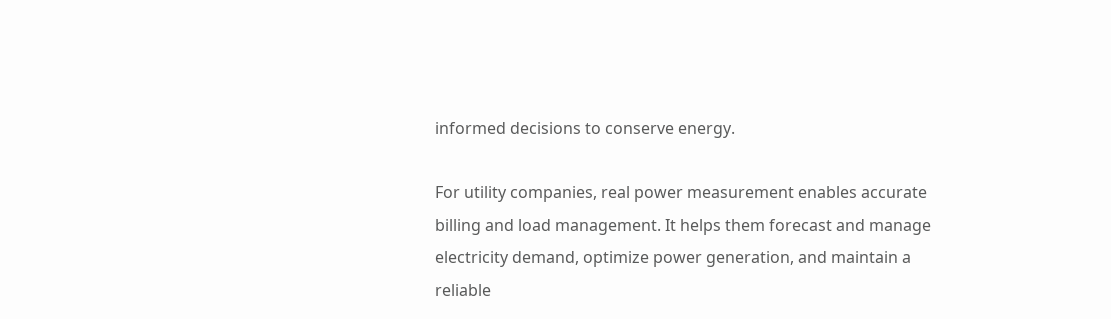informed decisions to conserve energy.

For utility companies, real power measurement enables accurate billing and load management. It helps them forecast and manage electricity demand, optimize power generation, and maintain a reliable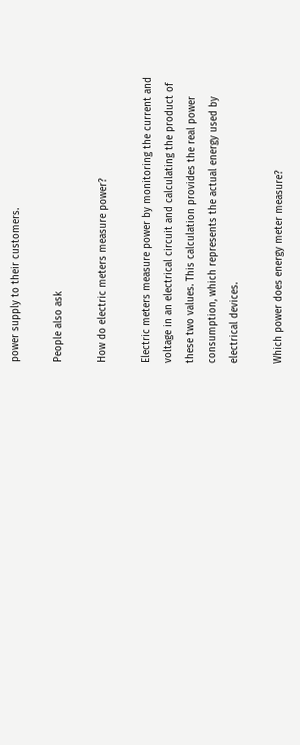power supply to their customers.

People also ask

How do electric meters measure power?

Electric meters measure power by monitoring the current and voltage in an electrical circuit and calculating the product of these two values. This calculation provides the real power consumption, which represents the actual energy used by electrical devices.

Which power does energy meter measure?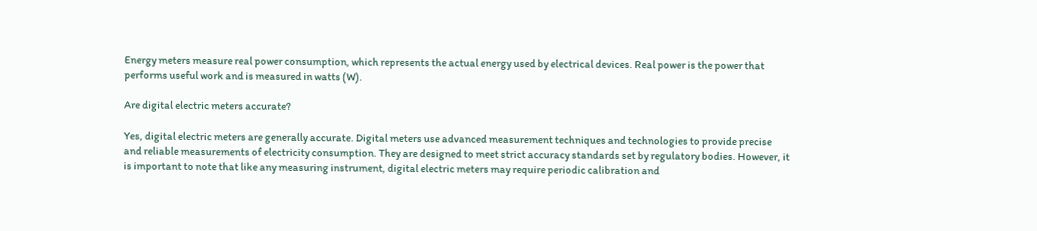Energy meters measure real power consumption, which represents the actual energy used by electrical devices. Real power is the power that performs useful work and is measured in watts (W).

Are digital electric meters accurate?

Yes, digital electric meters are generally accurate. Digital meters use advanced measurement techniques and technologies to provide precise and reliable measurements of electricity consumption. They are designed to meet strict accuracy standards set by regulatory bodies. However, it is important to note that like any measuring instrument, digital electric meters may require periodic calibration and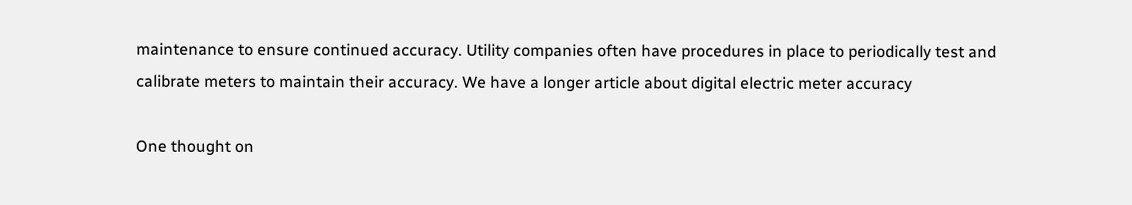maintenance to ensure continued accuracy. Utility companies often have procedures in place to periodically test and calibrate meters to maintain their accuracy. We have a longer article about digital electric meter accuracy

One thought on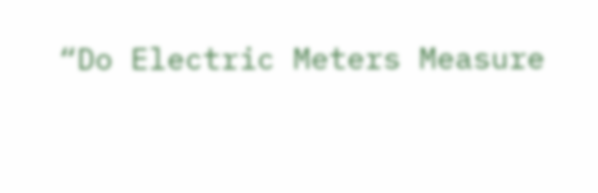“Do Electric Meters Measure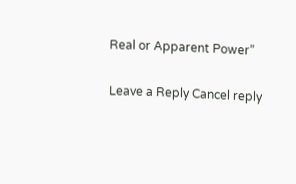Real or Apparent Power”

Leave a Reply Cancel reply